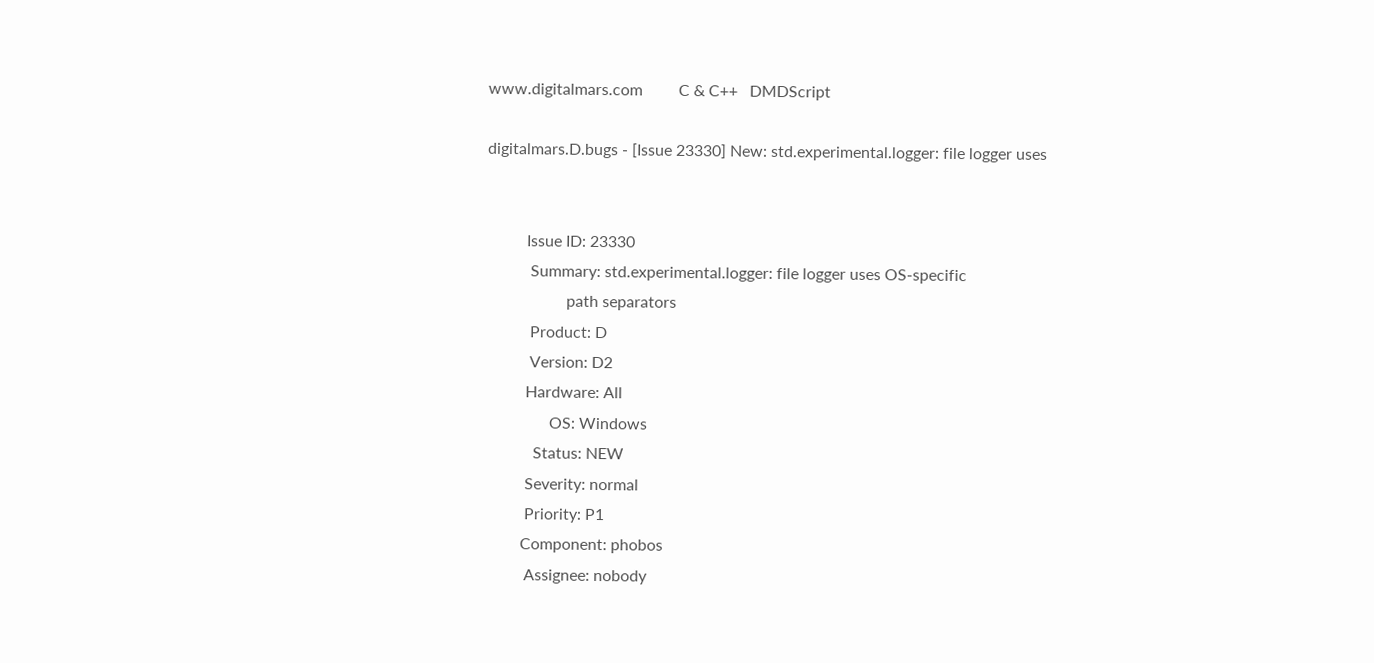www.digitalmars.com         C & C++   DMDScript

digitalmars.D.bugs - [Issue 23330] New: std.experimental.logger: file logger uses


          Issue ID: 23330
           Summary: std.experimental.logger: file logger uses OS-specific
                    path separators
           Product: D
           Version: D2
          Hardware: All
                OS: Windows
            Status: NEW
          Severity: normal
          Priority: P1
         Component: phobos
          Assignee: nobody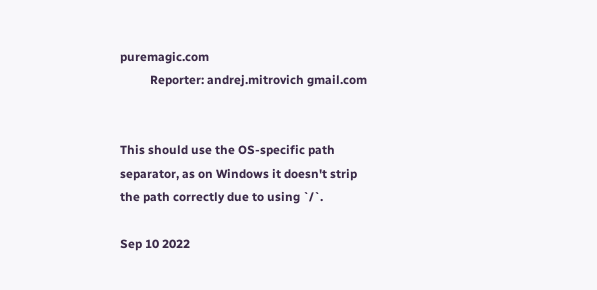puremagic.com
          Reporter: andrej.mitrovich gmail.com


This should use the OS-specific path separator, as on Windows it doesn't strip
the path correctly due to using `/`.

Sep 10 2022